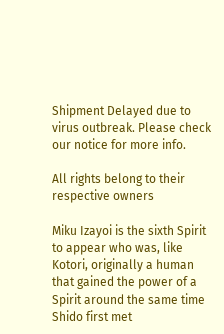Shipment Delayed due to virus outbreak. Please check our notice for more info.

All rights belong to their respective owners

Miku Izayoi is the sixth Spirit to appear who was, like Kotori, originally a human that gained the power of a Spirit around the same time Shido first met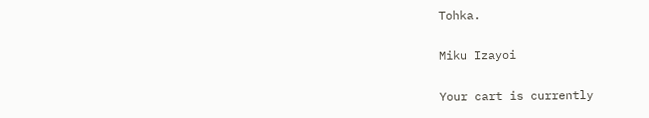Tohka.

Miku Izayoi

Your cart is currently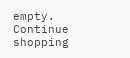empty.
Continue shopping